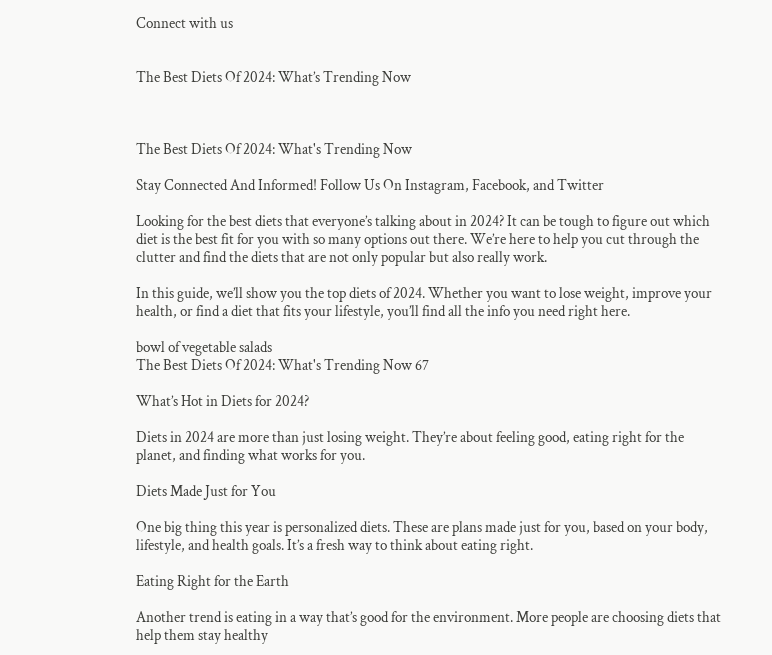Connect with us


The Best Diets Of 2024: What’s Trending Now



The Best Diets Of 2024: What's Trending Now

Stay Connected And Informed! Follow Us On Instagram, Facebook, and Twitter

Looking for the best diets that everyone’s talking about in 2024? It can be tough to figure out which diet is the best fit for you with so many options out there. We’re here to help you cut through the clutter and find the diets that are not only popular but also really work.

In this guide, we’ll show you the top diets of 2024. Whether you want to lose weight, improve your health, or find a diet that fits your lifestyle, you’ll find all the info you need right here.

bowl of vegetable salads
The Best Diets Of 2024: What's Trending Now 67

What’s Hot in Diets for 2024?

Diets in 2024 are more than just losing weight. They’re about feeling good, eating right for the planet, and finding what works for you.

Diets Made Just for You

One big thing this year is personalized diets. These are plans made just for you, based on your body, lifestyle, and health goals. It’s a fresh way to think about eating right.

Eating Right for the Earth

Another trend is eating in a way that’s good for the environment. More people are choosing diets that help them stay healthy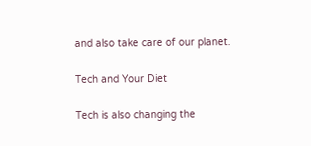and also take care of our planet.

Tech and Your Diet

Tech is also changing the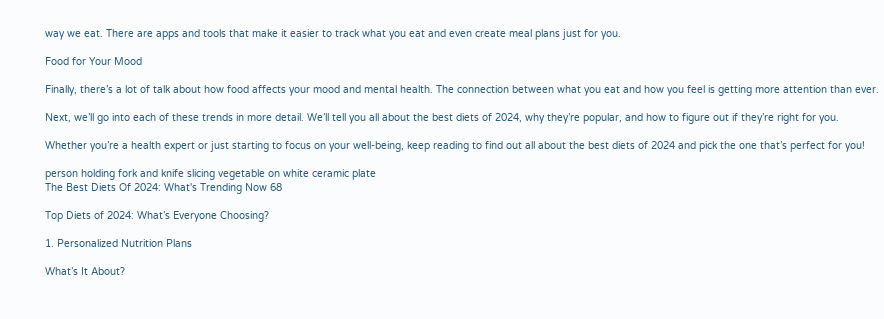way we eat. There are apps and tools that make it easier to track what you eat and even create meal plans just for you.

Food for Your Mood

Finally, there’s a lot of talk about how food affects your mood and mental health. The connection between what you eat and how you feel is getting more attention than ever.

Next, we’ll go into each of these trends in more detail. We’ll tell you all about the best diets of 2024, why they’re popular, and how to figure out if they’re right for you.

Whether you’re a health expert or just starting to focus on your well-being, keep reading to find out all about the best diets of 2024 and pick the one that’s perfect for you!

person holding fork and knife slicing vegetable on white ceramic plate
The Best Diets Of 2024: What's Trending Now 68

Top Diets of 2024: What’s Everyone Choosing?

1. Personalized Nutrition Plans

What’s It About?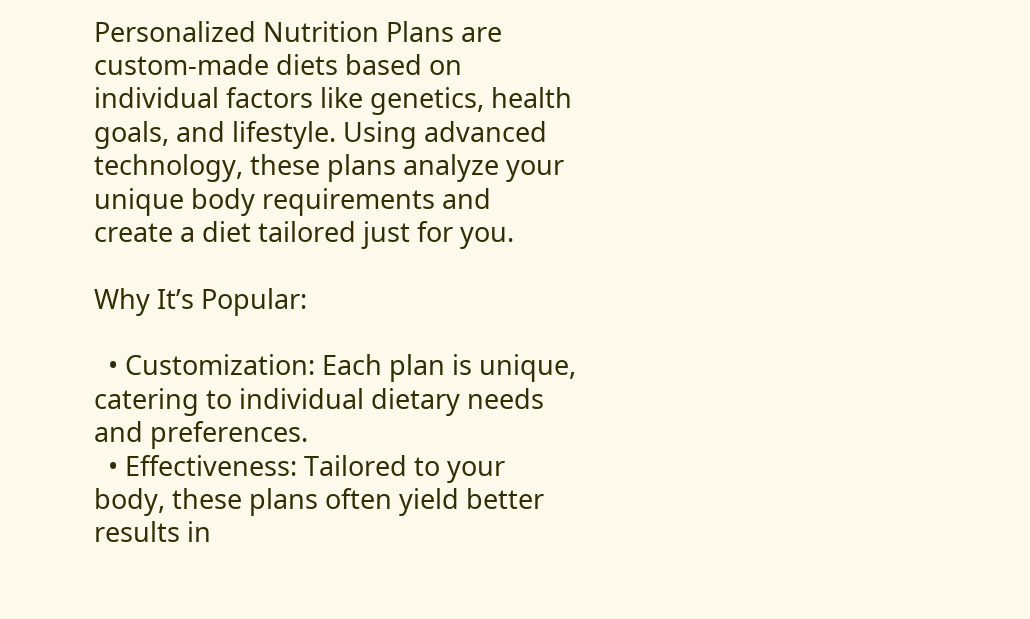Personalized Nutrition Plans are custom-made diets based on individual factors like genetics, health goals, and lifestyle. Using advanced technology, these plans analyze your unique body requirements and create a diet tailored just for you.

Why It’s Popular:

  • Customization: Each plan is unique, catering to individual dietary needs and preferences.
  • Effectiveness: Tailored to your body, these plans often yield better results in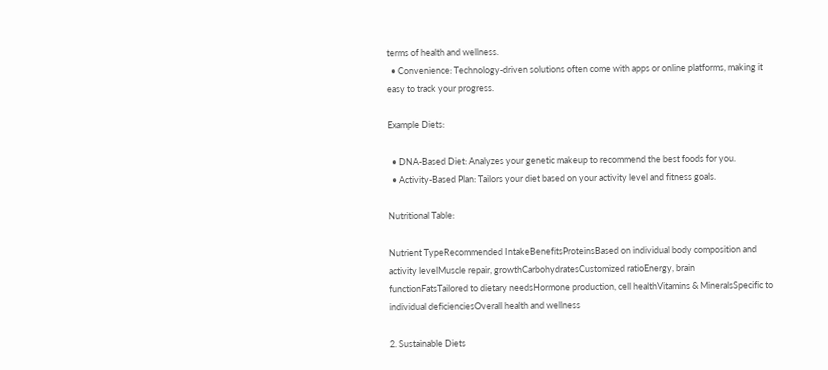terms of health and wellness.
  • Convenience: Technology-driven solutions often come with apps or online platforms, making it easy to track your progress.

Example Diets:

  • DNA-Based Diet: Analyzes your genetic makeup to recommend the best foods for you.
  • Activity-Based Plan: Tailors your diet based on your activity level and fitness goals.

Nutritional Table:

Nutrient TypeRecommended IntakeBenefitsProteinsBased on individual body composition and activity levelMuscle repair, growthCarbohydratesCustomized ratioEnergy, brain functionFatsTailored to dietary needsHormone production, cell healthVitamins & MineralsSpecific to individual deficienciesOverall health and wellness

2. Sustainable Diets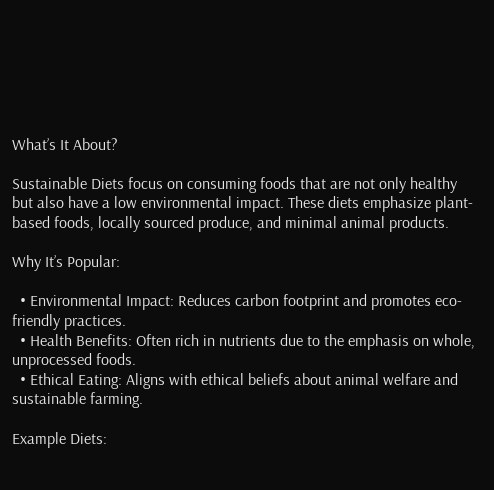What’s It About?

Sustainable Diets focus on consuming foods that are not only healthy but also have a low environmental impact. These diets emphasize plant-based foods, locally sourced produce, and minimal animal products.

Why It’s Popular:

  • Environmental Impact: Reduces carbon footprint and promotes eco-friendly practices.
  • Health Benefits: Often rich in nutrients due to the emphasis on whole, unprocessed foods.
  • Ethical Eating: Aligns with ethical beliefs about animal welfare and sustainable farming.

Example Diets: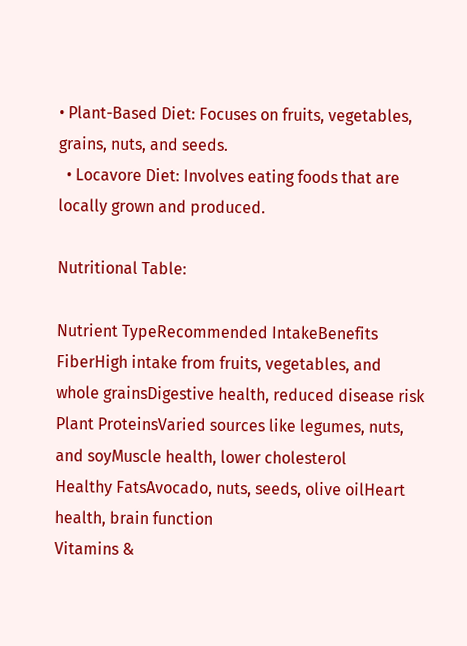• Plant-Based Diet: Focuses on fruits, vegetables, grains, nuts, and seeds.
  • Locavore Diet: Involves eating foods that are locally grown and produced.

Nutritional Table:

Nutrient TypeRecommended IntakeBenefits
FiberHigh intake from fruits, vegetables, and whole grainsDigestive health, reduced disease risk
Plant ProteinsVaried sources like legumes, nuts, and soyMuscle health, lower cholesterol
Healthy FatsAvocado, nuts, seeds, olive oilHeart health, brain function
Vitamins &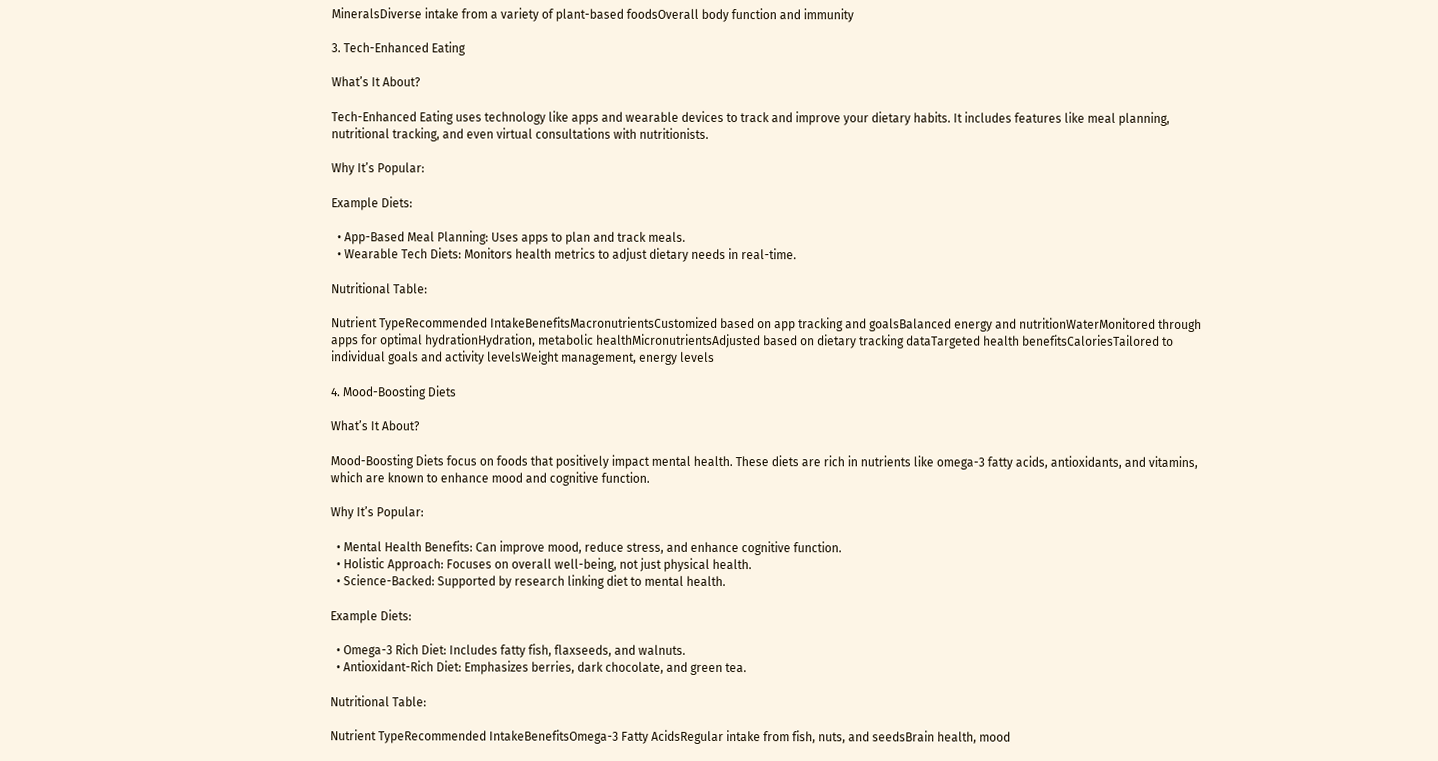MineralsDiverse intake from a variety of plant-based foodsOverall body function and immunity

3. Tech-Enhanced Eating

What’s It About?

Tech-Enhanced Eating uses technology like apps and wearable devices to track and improve your dietary habits. It includes features like meal planning, nutritional tracking, and even virtual consultations with nutritionists.

Why It’s Popular:

Example Diets:

  • App-Based Meal Planning: Uses apps to plan and track meals.
  • Wearable Tech Diets: Monitors health metrics to adjust dietary needs in real-time.

Nutritional Table:

Nutrient TypeRecommended IntakeBenefitsMacronutrientsCustomized based on app tracking and goalsBalanced energy and nutritionWaterMonitored through apps for optimal hydrationHydration, metabolic healthMicronutrientsAdjusted based on dietary tracking dataTargeted health benefitsCaloriesTailored to individual goals and activity levelsWeight management, energy levels

4. Mood-Boosting Diets

What’s It About?

Mood-Boosting Diets focus on foods that positively impact mental health. These diets are rich in nutrients like omega-3 fatty acids, antioxidants, and vitamins, which are known to enhance mood and cognitive function.

Why It’s Popular:

  • Mental Health Benefits: Can improve mood, reduce stress, and enhance cognitive function.
  • Holistic Approach: Focuses on overall well-being, not just physical health.
  • Science-Backed: Supported by research linking diet to mental health.

Example Diets:

  • Omega-3 Rich Diet: Includes fatty fish, flaxseeds, and walnuts.
  • Antioxidant-Rich Diet: Emphasizes berries, dark chocolate, and green tea.

Nutritional Table:

Nutrient TypeRecommended IntakeBenefitsOmega-3 Fatty AcidsRegular intake from fish, nuts, and seedsBrain health, mood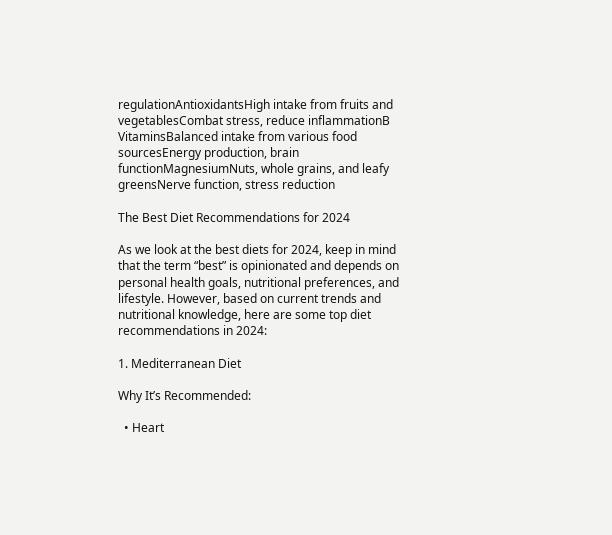regulationAntioxidantsHigh intake from fruits and vegetablesCombat stress, reduce inflammationB VitaminsBalanced intake from various food sourcesEnergy production, brain functionMagnesiumNuts, whole grains, and leafy greensNerve function, stress reduction

The Best Diet Recommendations for 2024

As we look at the best diets for 2024, keep in mind that the term “best” is opinionated and depends on personal health goals, nutritional preferences, and lifestyle. However, based on current trends and nutritional knowledge, here are some top diet recommendations in 2024:

1. Mediterranean Diet

Why It’s Recommended:

  • Heart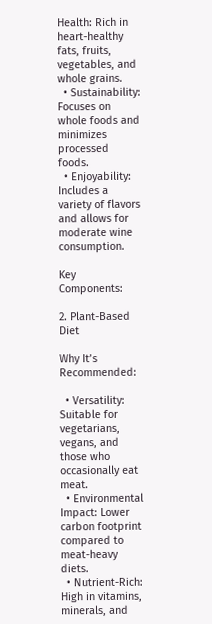Health: Rich in heart-healthy fats, fruits, vegetables, and whole grains.
  • Sustainability: Focuses on whole foods and minimizes processed foods.
  • Enjoyability: Includes a variety of flavors and allows for moderate wine consumption.

Key Components:

2. Plant-Based Diet

Why It’s Recommended:

  • Versatility: Suitable for vegetarians, vegans, and those who occasionally eat meat.
  • Environmental Impact: Lower carbon footprint compared to meat-heavy diets.
  • Nutrient-Rich: High in vitamins, minerals, and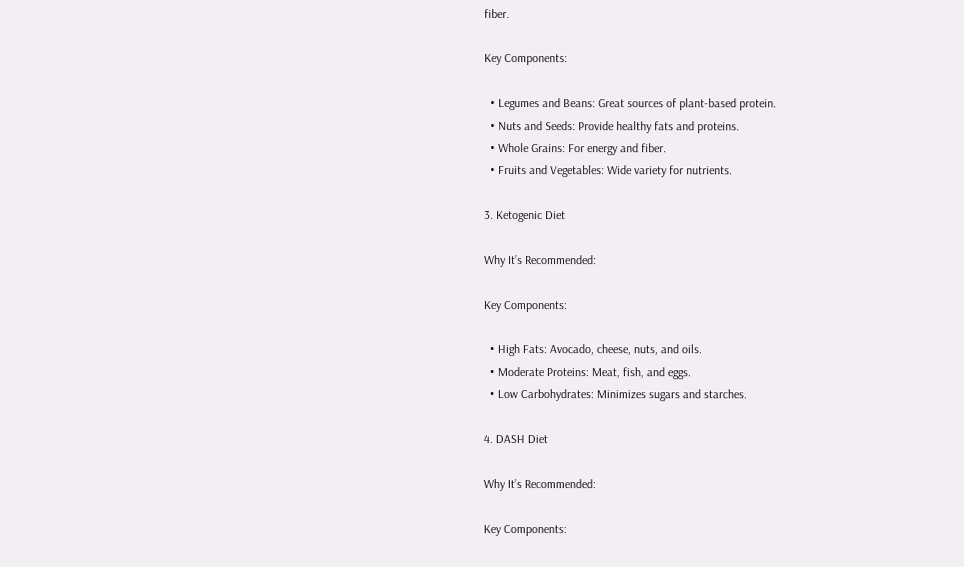fiber.

Key Components:

  • Legumes and Beans: Great sources of plant-based protein.
  • Nuts and Seeds: Provide healthy fats and proteins.
  • Whole Grains: For energy and fiber.
  • Fruits and Vegetables: Wide variety for nutrients.

3. Ketogenic Diet

Why It’s Recommended:

Key Components:

  • High Fats: Avocado, cheese, nuts, and oils.
  • Moderate Proteins: Meat, fish, and eggs.
  • Low Carbohydrates: Minimizes sugars and starches.

4. DASH Diet

Why It’s Recommended:

Key Components: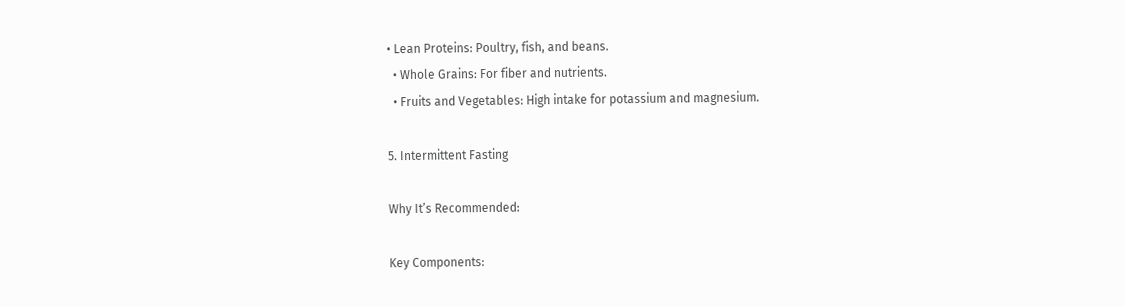• Lean Proteins: Poultry, fish, and beans.
  • Whole Grains: For fiber and nutrients.
  • Fruits and Vegetables: High intake for potassium and magnesium.

5. Intermittent Fasting

Why It’s Recommended:

Key Components: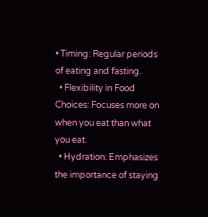• Timing: Regular periods of eating and fasting.
  • Flexibility in Food Choices: Focuses more on when you eat than what you eat.
  • Hydration: Emphasizes the importance of staying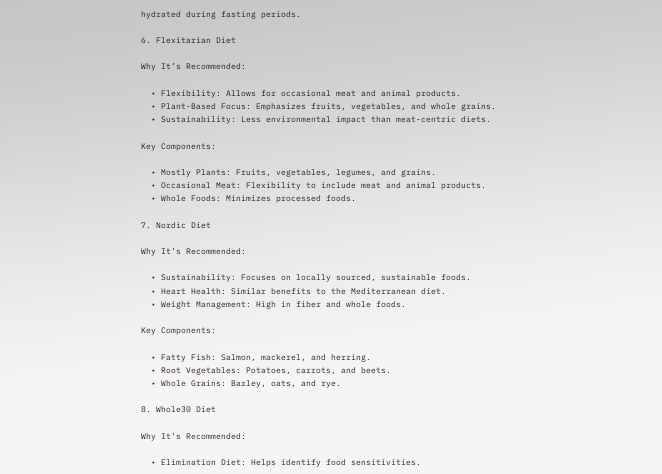hydrated during fasting periods.

6. Flexitarian Diet

Why It’s Recommended:

  • Flexibility: Allows for occasional meat and animal products.
  • Plant-Based Focus: Emphasizes fruits, vegetables, and whole grains.
  • Sustainability: Less environmental impact than meat-centric diets.

Key Components:

  • Mostly Plants: Fruits, vegetables, legumes, and grains.
  • Occasional Meat: Flexibility to include meat and animal products.
  • Whole Foods: Minimizes processed foods.

7. Nordic Diet

Why It’s Recommended:

  • Sustainability: Focuses on locally sourced, sustainable foods.
  • Heart Health: Similar benefits to the Mediterranean diet.
  • Weight Management: High in fiber and whole foods.

Key Components:

  • Fatty Fish: Salmon, mackerel, and herring.
  • Root Vegetables: Potatoes, carrots, and beets.
  • Whole Grains: Barley, oats, and rye.

8. Whole30 Diet

Why It’s Recommended:

  • Elimination Diet: Helps identify food sensitivities.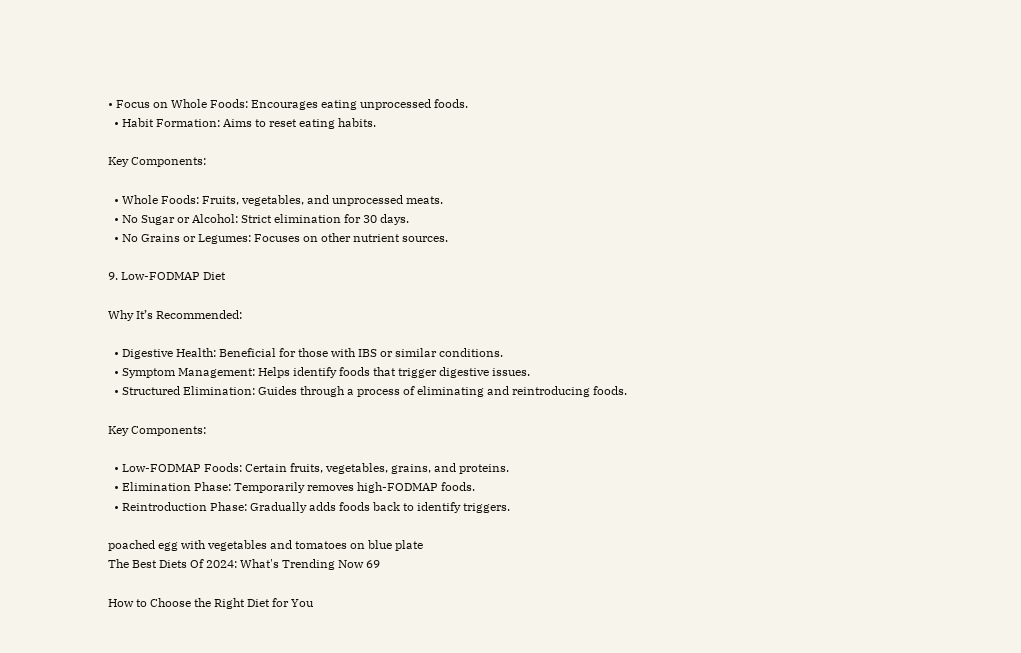• Focus on Whole Foods: Encourages eating unprocessed foods.
  • Habit Formation: Aims to reset eating habits.

Key Components:

  • Whole Foods: Fruits, vegetables, and unprocessed meats.
  • No Sugar or Alcohol: Strict elimination for 30 days.
  • No Grains or Legumes: Focuses on other nutrient sources.

9. Low-FODMAP Diet

Why It’s Recommended:

  • Digestive Health: Beneficial for those with IBS or similar conditions.
  • Symptom Management: Helps identify foods that trigger digestive issues.
  • Structured Elimination: Guides through a process of eliminating and reintroducing foods.

Key Components:

  • Low-FODMAP Foods: Certain fruits, vegetables, grains, and proteins.
  • Elimination Phase: Temporarily removes high-FODMAP foods.
  • Reintroduction Phase: Gradually adds foods back to identify triggers.

poached egg with vegetables and tomatoes on blue plate
The Best Diets Of 2024: What's Trending Now 69

How to Choose the Right Diet for You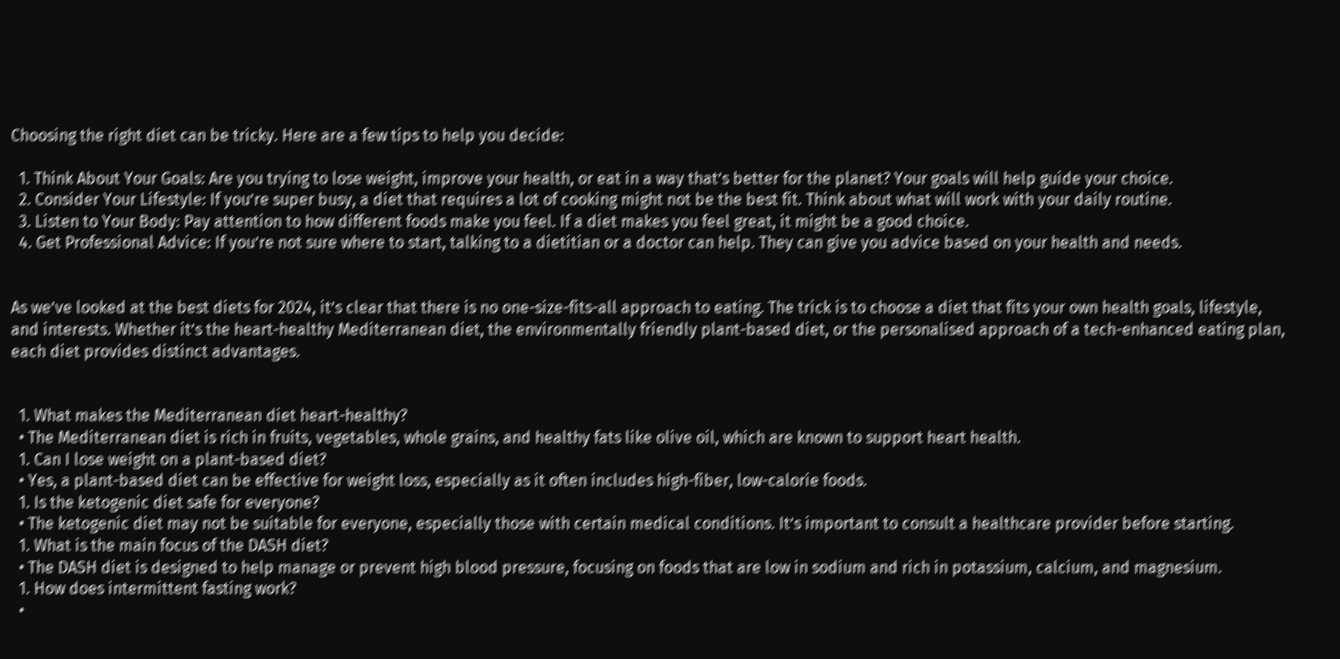Choosing the right diet can be tricky. Here are a few tips to help you decide:

  1. Think About Your Goals: Are you trying to lose weight, improve your health, or eat in a way that’s better for the planet? Your goals will help guide your choice.
  2. Consider Your Lifestyle: If you’re super busy, a diet that requires a lot of cooking might not be the best fit. Think about what will work with your daily routine.
  3. Listen to Your Body: Pay attention to how different foods make you feel. If a diet makes you feel great, it might be a good choice.
  4. Get Professional Advice: If you’re not sure where to start, talking to a dietitian or a doctor can help. They can give you advice based on your health and needs.


As we’ve looked at the best diets for 2024, it’s clear that there is no one-size-fits-all approach to eating. The trick is to choose a diet that fits your own health goals, lifestyle, and interests. Whether it’s the heart-healthy Mediterranean diet, the environmentally friendly plant-based diet, or the personalised approach of a tech-enhanced eating plan, each diet provides distinct advantages.


  1. What makes the Mediterranean diet heart-healthy?
  • The Mediterranean diet is rich in fruits, vegetables, whole grains, and healthy fats like olive oil, which are known to support heart health.
  1. Can I lose weight on a plant-based diet?
  • Yes, a plant-based diet can be effective for weight loss, especially as it often includes high-fiber, low-calorie foods.
  1. Is the ketogenic diet safe for everyone?
  • The ketogenic diet may not be suitable for everyone, especially those with certain medical conditions. It’s important to consult a healthcare provider before starting.
  1. What is the main focus of the DASH diet?
  • The DASH diet is designed to help manage or prevent high blood pressure, focusing on foods that are low in sodium and rich in potassium, calcium, and magnesium.
  1. How does intermittent fasting work?
  •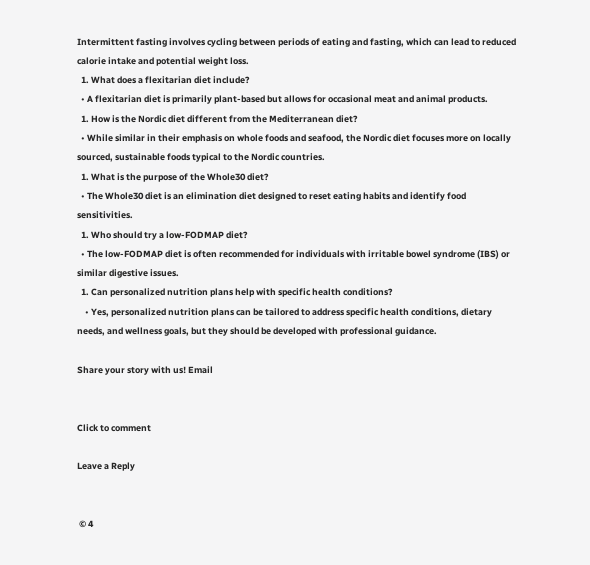Intermittent fasting involves cycling between periods of eating and fasting, which can lead to reduced calorie intake and potential weight loss.
  1. What does a flexitarian diet include?
  • A flexitarian diet is primarily plant-based but allows for occasional meat and animal products.
  1. How is the Nordic diet different from the Mediterranean diet?
  • While similar in their emphasis on whole foods and seafood, the Nordic diet focuses more on locally sourced, sustainable foods typical to the Nordic countries.
  1. What is the purpose of the Whole30 diet?
  • The Whole30 diet is an elimination diet designed to reset eating habits and identify food sensitivities.
  1. Who should try a low-FODMAP diet?
  • The low-FODMAP diet is often recommended for individuals with irritable bowel syndrome (IBS) or similar digestive issues.
  1. Can personalized nutrition plans help with specific health conditions?
    • Yes, personalized nutrition plans can be tailored to address specific health conditions, dietary needs, and wellness goals, but they should be developed with professional guidance.

Share your story with us! Email


Click to comment

Leave a Reply


 © 4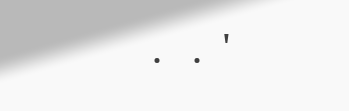.   .  '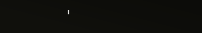'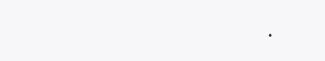.